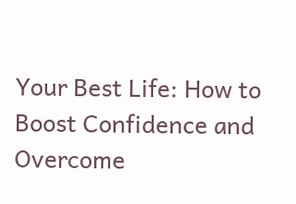Your Best Life: How to Boost Confidence and Overcome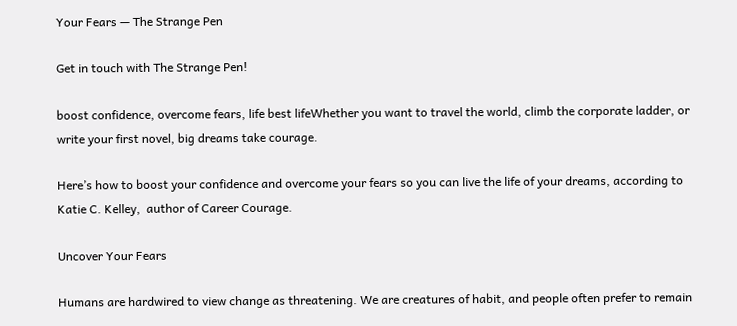Your Fears — The Strange Pen

Get in touch with The Strange Pen!

boost confidence, overcome fears, life best lifeWhether you want to travel the world, climb the corporate ladder, or write your first novel, big dreams take courage.

Here’s how to boost your confidence and overcome your fears so you can live the life of your dreams, according to Katie C. Kelley,  author of Career Courage.

Uncover Your Fears

Humans are hardwired to view change as threatening. We are creatures of habit, and people often prefer to remain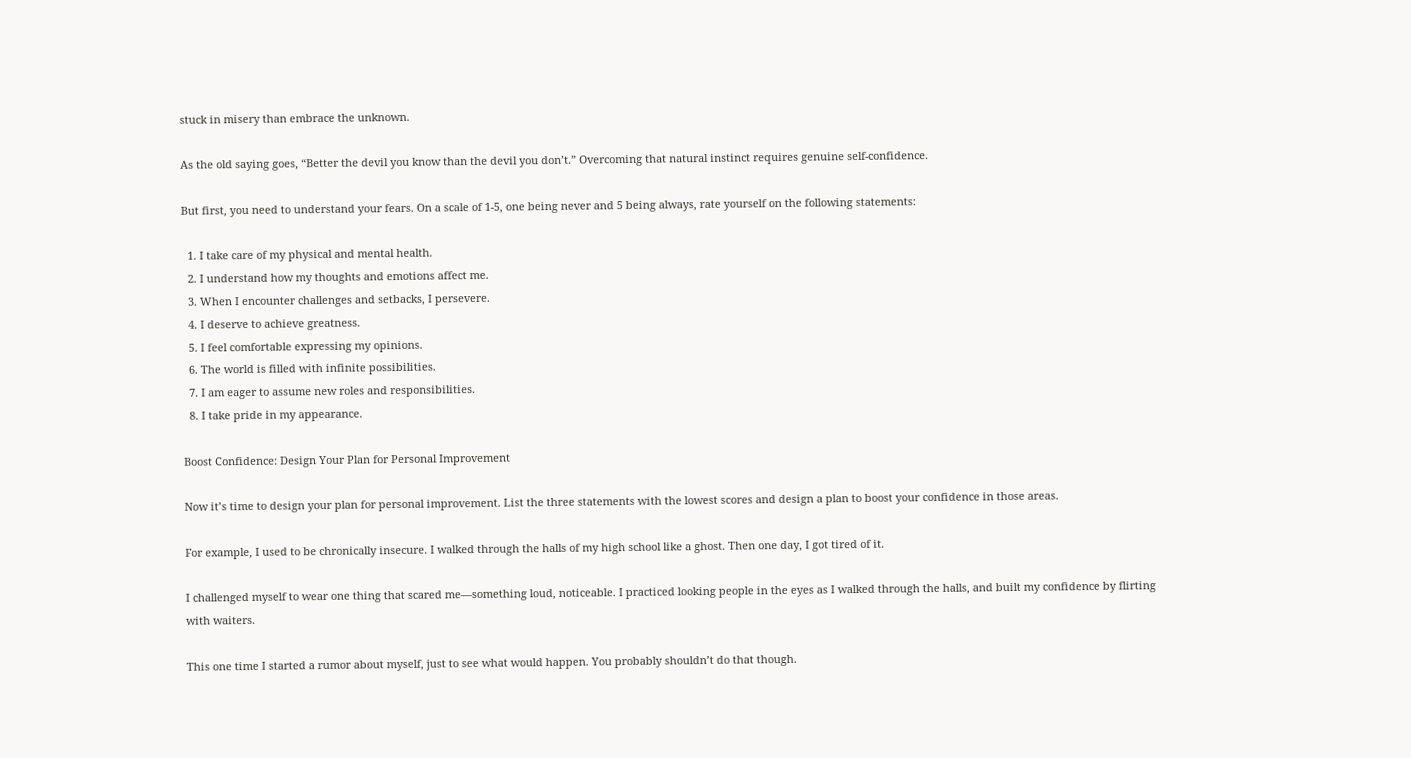stuck in misery than embrace the unknown.

As the old saying goes, “Better the devil you know than the devil you don’t.” Overcoming that natural instinct requires genuine self-confidence.

But first, you need to understand your fears. On a scale of 1-5, one being never and 5 being always, rate yourself on the following statements:

  1. I take care of my physical and mental health.
  2. I understand how my thoughts and emotions affect me.
  3. When I encounter challenges and setbacks, I persevere.
  4. I deserve to achieve greatness.
  5. I feel comfortable expressing my opinions.
  6. The world is filled with infinite possibilities.
  7. I am eager to assume new roles and responsibilities.
  8. I take pride in my appearance.

Boost Confidence: Design Your Plan for Personal Improvement

Now it’s time to design your plan for personal improvement. List the three statements with the lowest scores and design a plan to boost your confidence in those areas.

For example, I used to be chronically insecure. I walked through the halls of my high school like a ghost. Then one day, I got tired of it.

I challenged myself to wear one thing that scared me—something loud, noticeable. I practiced looking people in the eyes as I walked through the halls, and built my confidence by flirting with waiters.

This one time I started a rumor about myself, just to see what would happen. You probably shouldn’t do that though.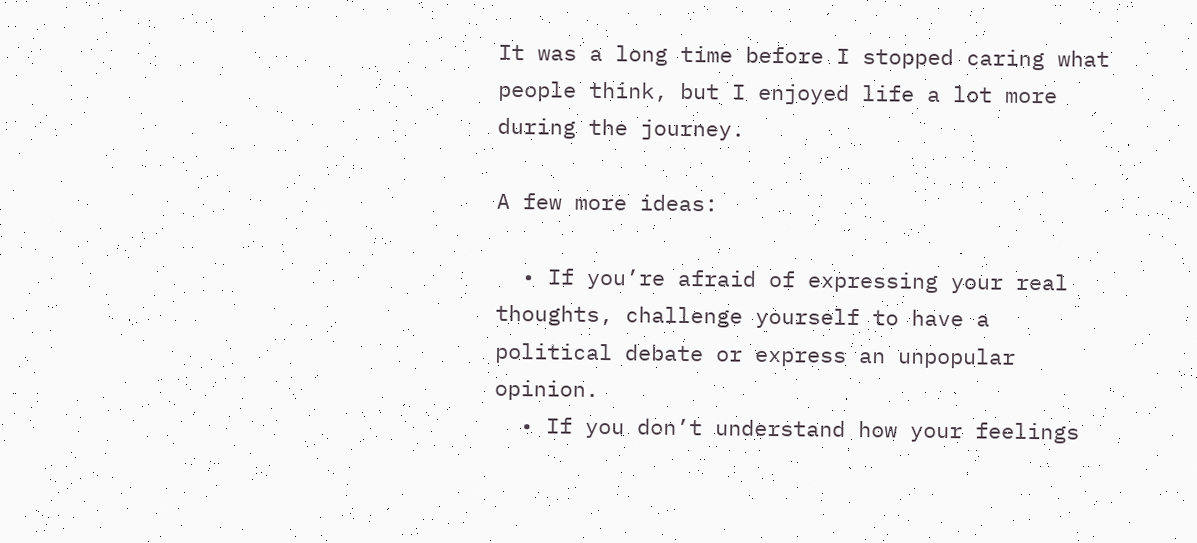It was a long time before I stopped caring what people think, but I enjoyed life a lot more during the journey.

A few more ideas:

  • If you’re afraid of expressing your real thoughts, challenge yourself to have a political debate or express an unpopular opinion.
  • If you don’t understand how your feelings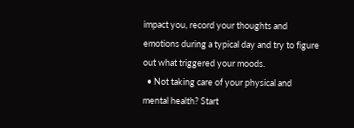impact you, record your thoughts and emotions during a typical day and try to figure out what triggered your moods.
  • Not taking care of your physical and mental health? Start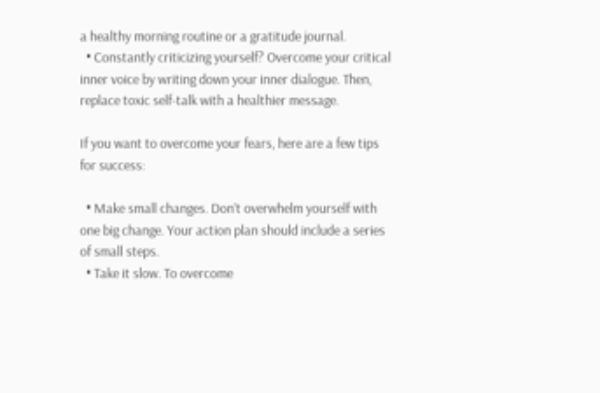a healthy morning routine or a gratitude journal.
  • Constantly criticizing yourself? Overcome your critical inner voice by writing down your inner dialogue. Then, replace toxic self-talk with a healthier message.

If you want to overcome your fears, here are a few tips for success:

  • Make small changes. Don’t overwhelm yourself with one big change. Your action plan should include a series of small steps.
  • Take it slow. To overcome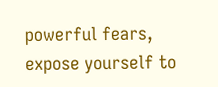powerful fears, expose yourself to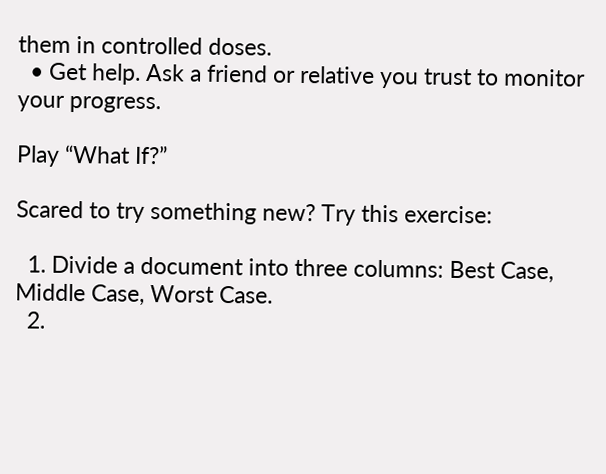them in controlled doses.
  • Get help. Ask a friend or relative you trust to monitor your progress.

Play “What If?”

Scared to try something new? Try this exercise:

  1. Divide a document into three columns: Best Case, Middle Case, Worst Case.
  2.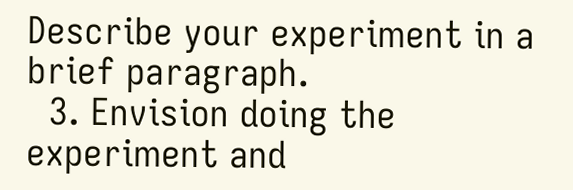Describe your experiment in a brief paragraph.
  3. Envision doing the experiment and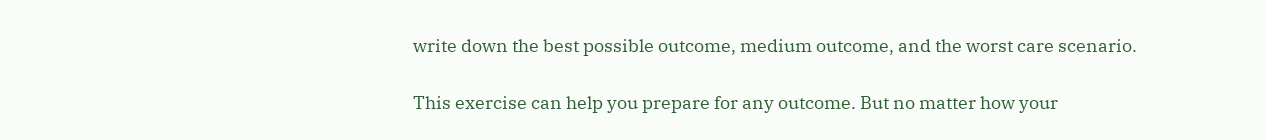write down the best possible outcome, medium outcome, and the worst care scenario.

This exercise can help you prepare for any outcome. But no matter how your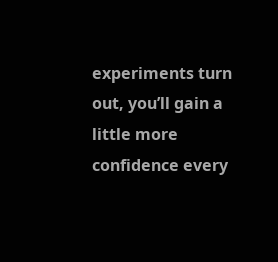experiments turn out, you’ll gain a little more confidence every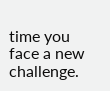time you face a new challenge.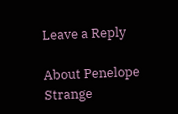Leave a Reply

About Penelope Strange